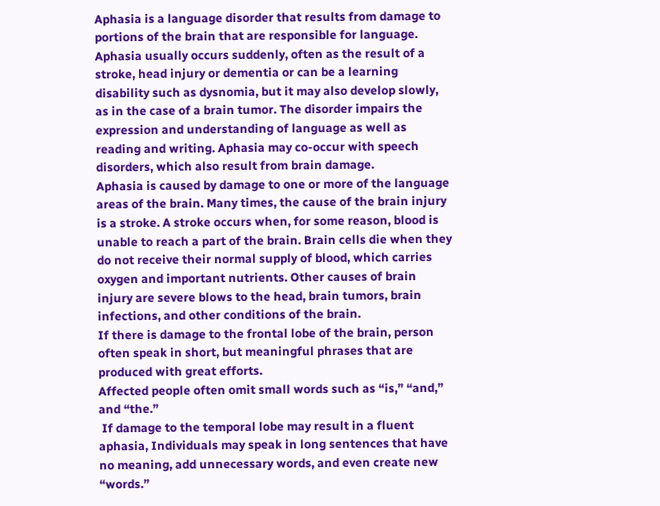Aphasia is a language disorder that results from damage to portions of the brain that are responsible for language. Aphasia usually occurs suddenly, often as the result of a stroke, head injury or dementia or can be a learning disability such as dysnomia, but it may also develop slowly, as in the case of a brain tumor. The disorder impairs the expression and understanding of language as well as reading and writing. Aphasia may co-occur with speech disorders, which also result from brain damage.
Aphasia is caused by damage to one or more of the language areas of the brain. Many times, the cause of the brain injury is a stroke. A stroke occurs when, for some reason, blood is unable to reach a part of the brain. Brain cells die when they do not receive their normal supply of blood, which carries oxygen and important nutrients. Other causes of brain injury are severe blows to the head, brain tumors, brain infections, and other conditions of the brain.
If there is damage to the frontal lobe of the brain, person often speak in short, but meaningful phrases that are produced with great efforts.
Affected people often omit small words such as “is,” “and,” and “the.”
 If damage to the temporal lobe may result in a fluent aphasia, Individuals may speak in long sentences that have no meaning, add unnecessary words, and even create new “words.”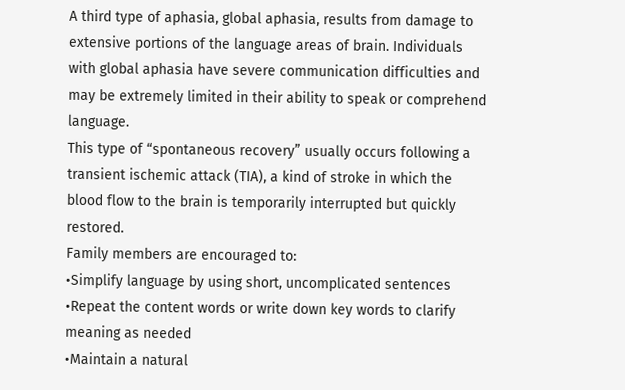A third type of aphasia, global aphasia, results from damage to extensive portions of the language areas of brain. Individuals with global aphasia have severe communication difficulties and may be extremely limited in their ability to speak or comprehend language.
This type of “spontaneous recovery” usually occurs following a transient ischemic attack (TIA), a kind of stroke in which the blood flow to the brain is temporarily interrupted but quickly restored.
Family members are encouraged to:
•Simplify language by using short, uncomplicated sentences
•Repeat the content words or write down key words to clarify meaning as needed
•Maintain a natural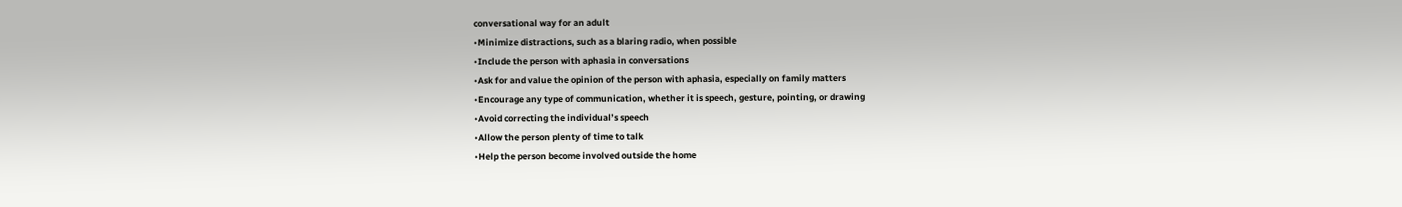conversational way for an adult
•Minimize distractions, such as a blaring radio, when possible
•Include the person with aphasia in conversations
•Ask for and value the opinion of the person with aphasia, especially on family matters
•Encourage any type of communication, whether it is speech, gesture, pointing, or drawing
•Avoid correcting the individual’s speech
•Allow the person plenty of time to talk
•Help the person become involved outside the home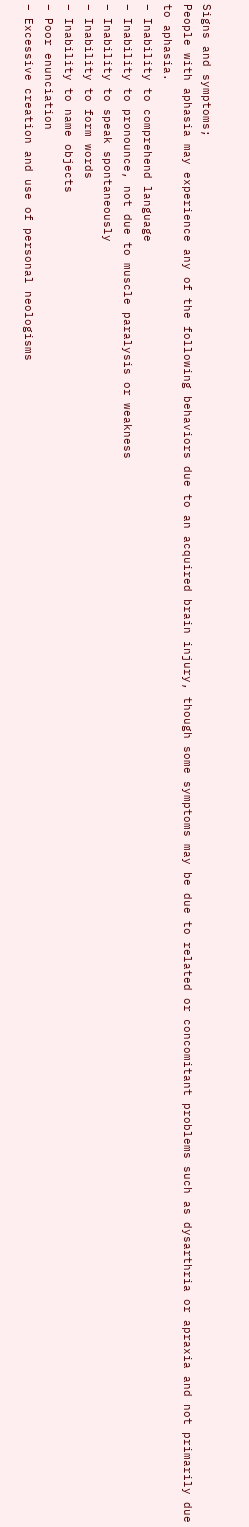Signs and symptoms;
People with aphasia may experience any of the following behaviors due to an acquired brain injury, though some symptoms may be due to related or concomitant problems such as dysarthria or apraxia and not primarily due to aphasia.
– Inability to comprehend language
– Inability to pronounce, not due to muscle paralysis or weakness
– Inability to speak spontaneously
– Inability to form words
– Inability to name objects
– Poor enunciation
– Excessive creation and use of personal neologisms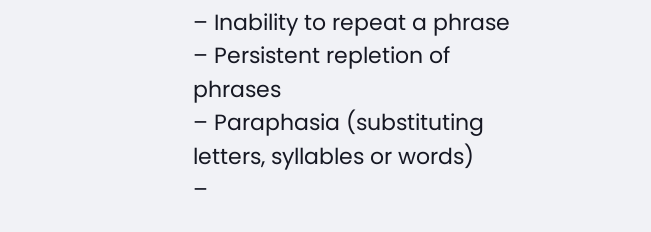– Inability to repeat a phrase
– Persistent repletion of phrases
– Paraphasia (substituting letters, syllables or words)
–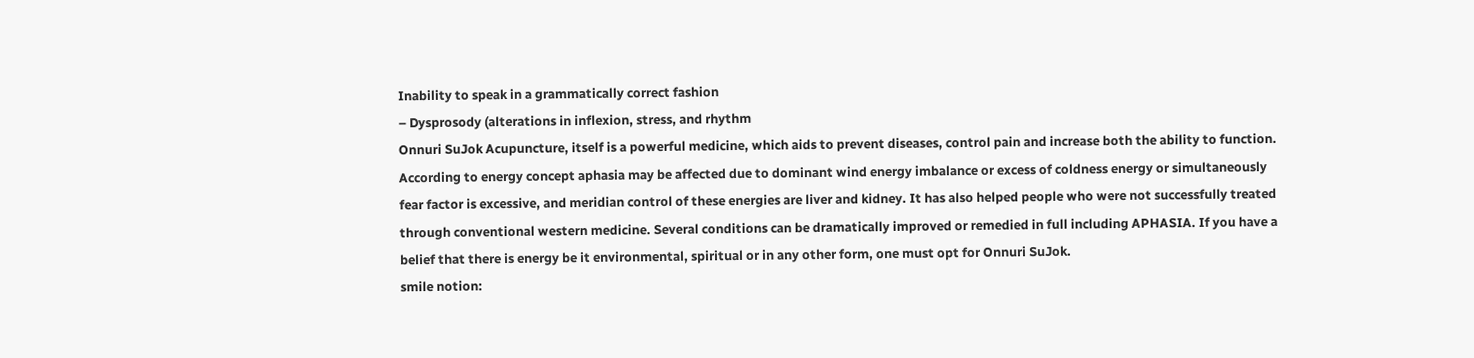Inability to speak in a grammatically correct fashion
– Dysprosody (alterations in inflexion, stress, and rhythm
Onnuri SuJok Acupuncture, itself is a powerful medicine, which aids to prevent diseases, control pain and increase both the ability to function. According to energy concept aphasia may be affected due to dominant wind energy imbalance or excess of coldness energy or simultaneously fear factor is excessive, and meridian control of these energies are liver and kidney. It has also helped people who were not successfully treated through conventional western medicine. Several conditions can be dramatically improved or remedied in full including APHASIA. If you have a belief that there is energy be it environmental, spiritual or in any other form, one must opt for Onnuri SuJok.
smile notion: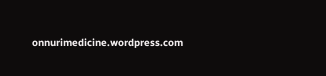onnurimedicine.wordpress.com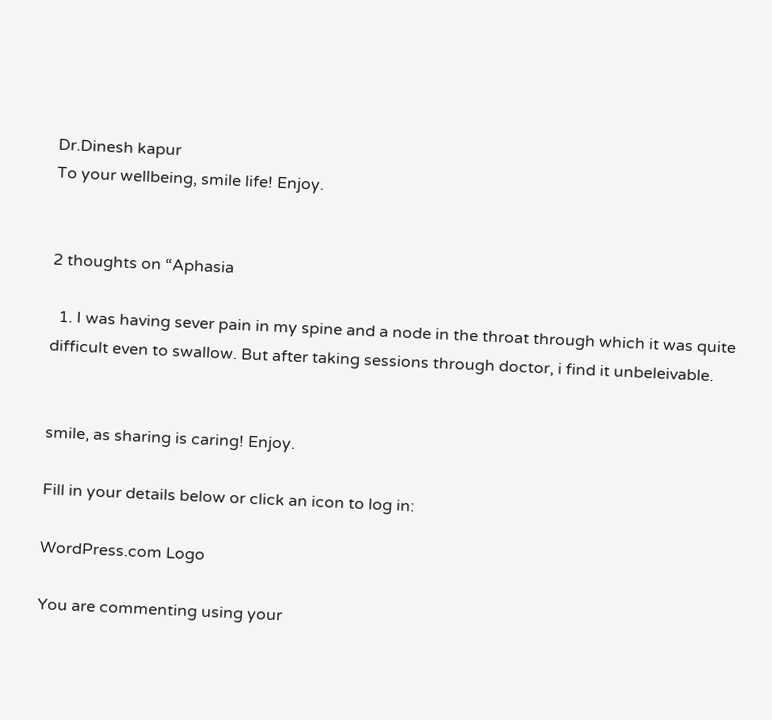Dr.Dinesh kapur
To your wellbeing, smile life! Enjoy.


2 thoughts on “Aphasia

  1. I was having sever pain in my spine and a node in the throat through which it was quite difficult even to swallow. But after taking sessions through doctor, i find it unbeleivable.


smile, as sharing is caring! Enjoy.

Fill in your details below or click an icon to log in:

WordPress.com Logo

You are commenting using your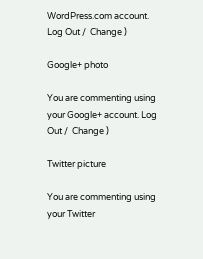WordPress.com account. Log Out /  Change )

Google+ photo

You are commenting using your Google+ account. Log Out /  Change )

Twitter picture

You are commenting using your Twitter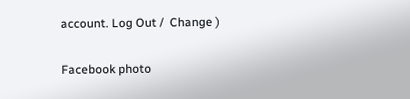account. Log Out /  Change )

Facebook photo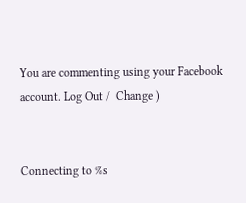You are commenting using your Facebook account. Log Out /  Change )


Connecting to %s